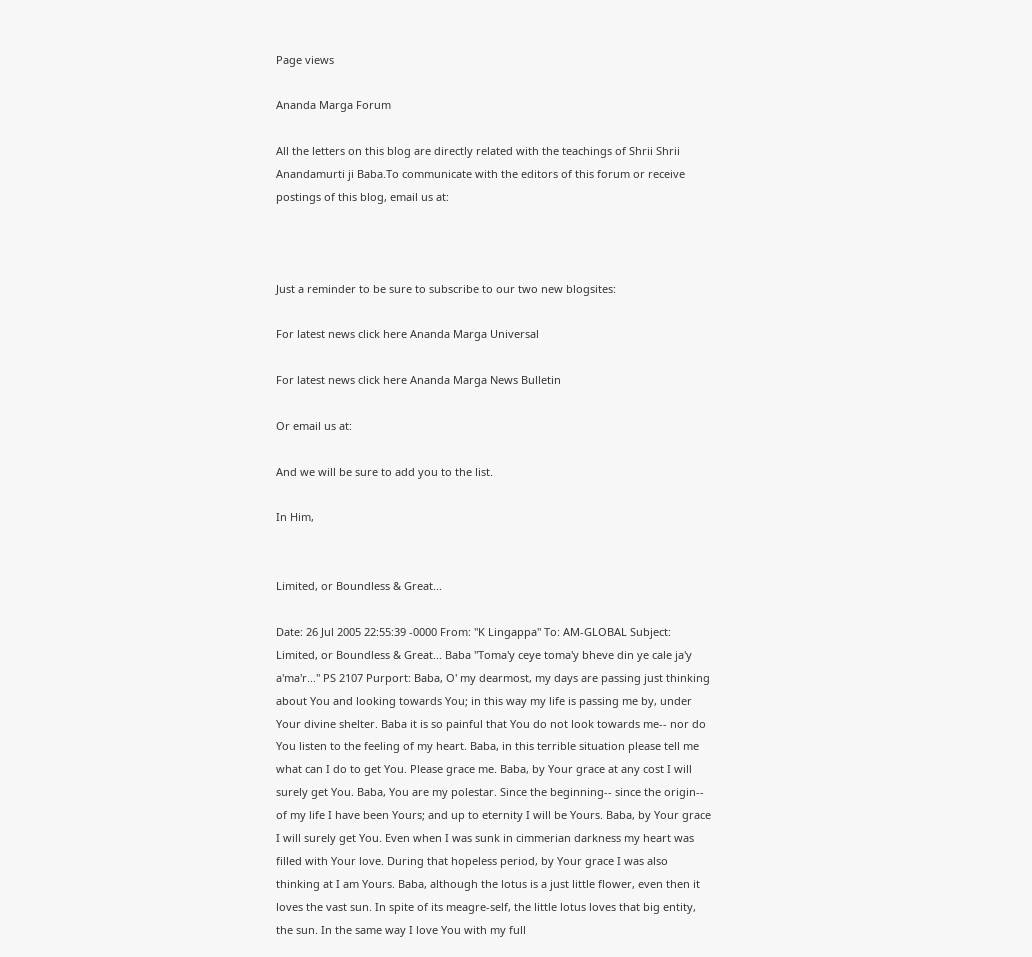Page views

Ananda Marga Forum

All the letters on this blog are directly related with the teachings of Shrii Shrii Anandamurti ji Baba.To communicate with the editors of this forum or receive postings of this blog, email us at:



Just a reminder to be sure to subscribe to our two new blogsites:

For latest news click here Ananda Marga Universal

For latest news click here Ananda Marga News Bulletin

Or email us at:

And we will be sure to add you to the list.

In Him,


Limited, or Boundless & Great...

Date: 26 Jul 2005 22:55:39 -0000 From: "K Lingappa" To: AM-GLOBAL Subject: Limited, or Boundless & Great... Baba "Toma'y ceye toma'y bheve din ye cale ja'y a'ma'r..." PS 2107 Purport: Baba, O' my dearmost, my days are passing just thinking about You and looking towards You; in this way my life is passing me by, under Your divine shelter. Baba it is so painful that You do not look towards me-- nor do You listen to the feeling of my heart. Baba, in this terrible situation please tell me what can I do to get You. Please grace me. Baba, by Your grace at any cost I will surely get You. Baba, You are my polestar. Since the beginning-- since the origin-- of my life I have been Yours; and up to eternity I will be Yours. Baba, by Your grace I will surely get You. Even when I was sunk in cimmerian darkness my heart was filled with Your love. During that hopeless period, by Your grace I was also thinking at I am Yours. Baba, although the lotus is a just little flower, even then it loves the vast sun. In spite of its meagre-self, the little lotus loves that big entity, the sun. In the same way I love You with my full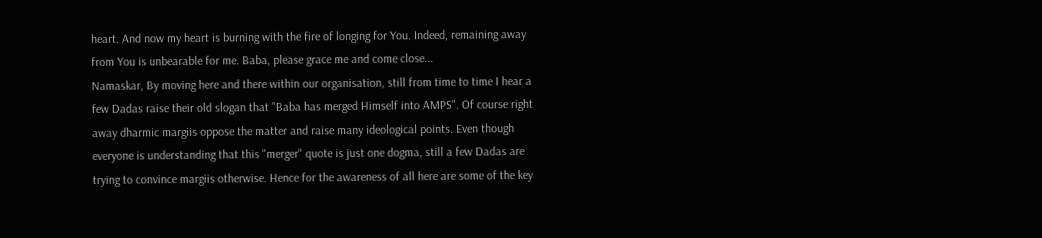heart. And now my heart is burning with the fire of longing for You. Indeed, remaining away from You is unbearable for me. Baba, please grace me and come close...
Namaskar, By moving here and there within our organisation, still from time to time I hear a few Dadas raise their old slogan that "Baba has merged Himself into AMPS". Of course right away dharmic margiis oppose the matter and raise many ideological points. Even though everyone is understanding that this "merger" quote is just one dogma, still a few Dadas are trying to convince margiis otherwise. Hence for the awareness of all here are some of the key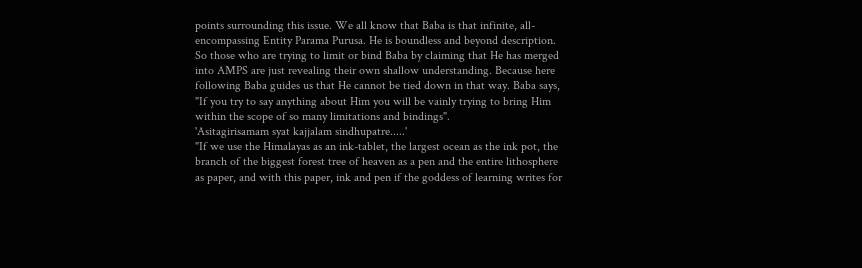points surrounding this issue. We all know that Baba is that infinite, all-encompassing Entity Parama Purusa. He is boundless and beyond description. So those who are trying to limit or bind Baba by claiming that He has merged into AMPS are just revealing their own shallow understanding. Because here following Baba guides us that He cannot be tied down in that way. Baba says, "If you try to say anything about Him you will be vainly trying to bring Him within the scope of so many limitations and bindings".
'Asitagirisamam syat kajjalam sindhupatre.....'
"If we use the Himalayas as an ink-tablet, the largest ocean as the ink pot, the branch of the biggest forest tree of heaven as a pen and the entire lithosphere as paper, and with this paper, ink and pen if the goddess of learning writes for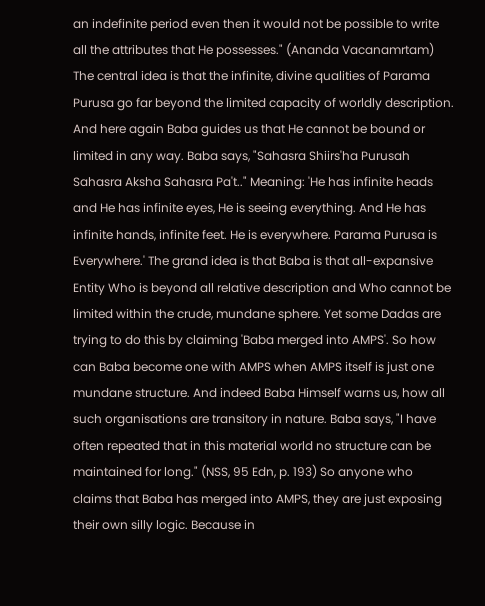an indefinite period even then it would not be possible to write all the attributes that He possesses." (Ananda Vacanamrtam) The central idea is that the infinite, divine qualities of Parama Purusa go far beyond the limited capacity of worldly description. And here again Baba guides us that He cannot be bound or limited in any way. Baba says, "Sahasra Shiirs'ha Purusah Sahasra Aksha Sahasra Pa't.." Meaning: 'He has infinite heads and He has infinite eyes, He is seeing everything. And He has infinite hands, infinite feet. He is everywhere. Parama Purusa is Everywhere.' The grand idea is that Baba is that all-expansive Entity Who is beyond all relative description and Who cannot be limited within the crude, mundane sphere. Yet some Dadas are trying to do this by claiming 'Baba merged into AMPS'. So how can Baba become one with AMPS when AMPS itself is just one mundane structure. And indeed Baba Himself warns us, how all such organisations are transitory in nature. Baba says, "I have often repeated that in this material world no structure can be maintained for long." (NSS, 95 Edn, p. 193) So anyone who claims that Baba has merged into AMPS, they are just exposing their own silly logic. Because in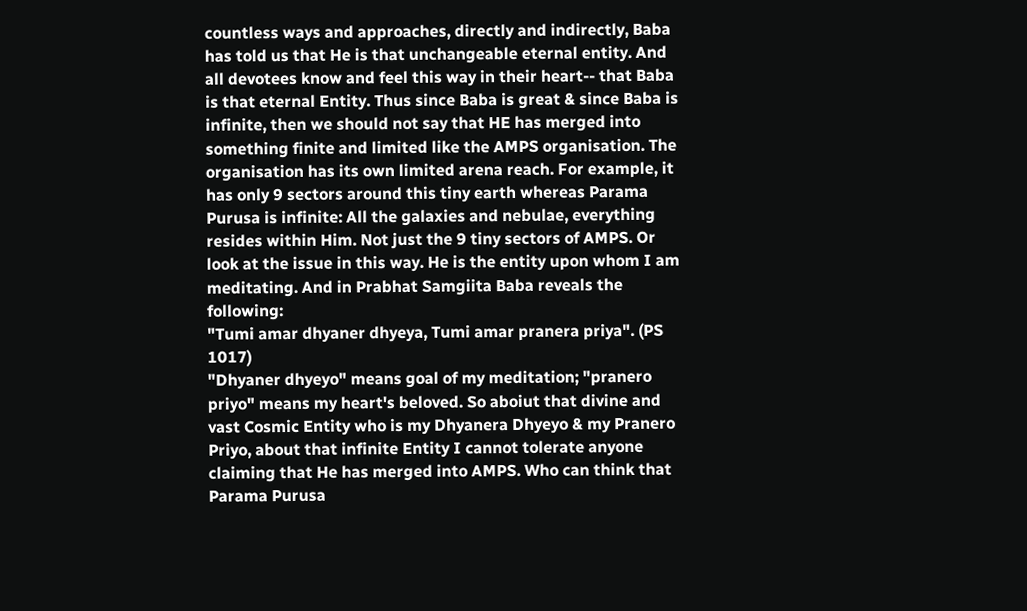countless ways and approaches, directly and indirectly, Baba has told us that He is that unchangeable eternal entity. And all devotees know and feel this way in their heart-- that Baba is that eternal Entity. Thus since Baba is great & since Baba is infinite, then we should not say that HE has merged into something finite and limited like the AMPS organisation. The organisation has its own limited arena reach. For example, it has only 9 sectors around this tiny earth whereas Parama Purusa is infinite: All the galaxies and nebulae, everything resides within Him. Not just the 9 tiny sectors of AMPS. Or look at the issue in this way. He is the entity upon whom I am meditating. And in Prabhat Samgiita Baba reveals the following:
"Tumi amar dhyaner dhyeya, Tumi amar pranera priya". (PS 1017)
"Dhyaner dhyeyo" means goal of my meditation; "pranero priyo" means my heart's beloved. So aboiut that divine and vast Cosmic Entity who is my Dhyanera Dhyeyo & my Pranero Priyo, about that infinite Entity I cannot tolerate anyone claiming that He has merged into AMPS. Who can think that Parama Purusa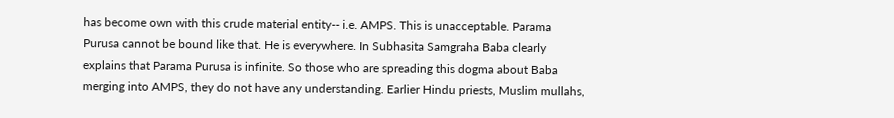has become own with this crude material entity-- i.e. AMPS. This is unacceptable. Parama Purusa cannot be bound like that. He is everywhere. In Subhasita Samgraha Baba clearly explains that Parama Purusa is infinite. So those who are spreading this dogma about Baba merging into AMPS, they do not have any understanding. Earlier Hindu priests, Muslim mullahs,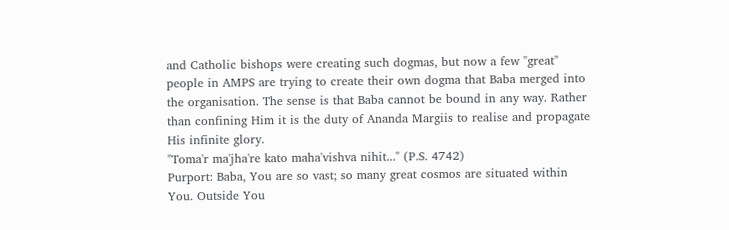and Catholic bishops were creating such dogmas, but now a few "great" people in AMPS are trying to create their own dogma that Baba merged into the organisation. The sense is that Baba cannot be bound in any way. Rather than confining Him it is the duty of Ananda Margiis to realise and propagate His infinite glory.
"Toma'r ma'jha're kato maha'vishva nihit..." (P.S. 4742)
Purport: Baba, You are so vast; so many great cosmos are situated within You. Outside You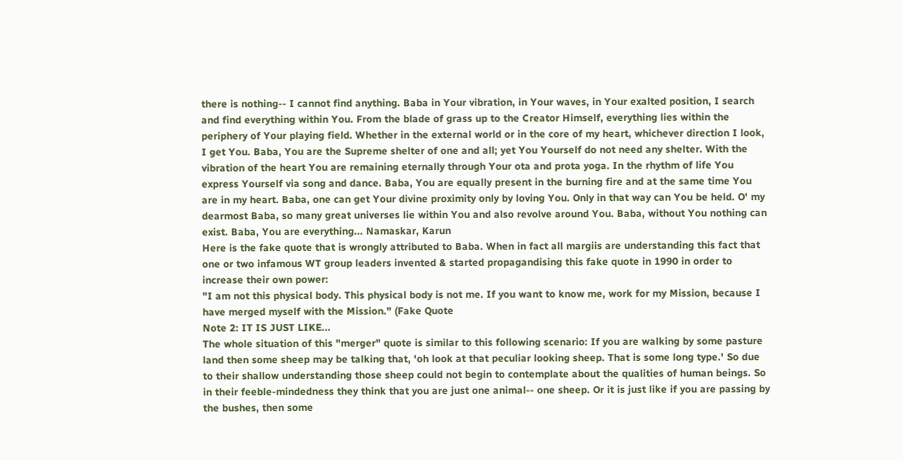there is nothing-- I cannot find anything. Baba in Your vibration, in Your waves, in Your exalted position, I search and find everything within You. From the blade of grass up to the Creator Himself, everything lies within the periphery of Your playing field. Whether in the external world or in the core of my heart, whichever direction I look, I get You. Baba, You are the Supreme shelter of one and all; yet You Yourself do not need any shelter. With the vibration of the heart You are remaining eternally through Your ota and prota yoga. In the rhythm of life You express Yourself via song and dance. Baba, You are equally present in the burning fire and at the same time You are in my heart. Baba, one can get Your divine proximity only by loving You. Only in that way can You be held. O' my dearmost Baba, so many great universes lie within You and also revolve around You. Baba, without You nothing can exist. Baba, You are everything... Namaskar, Karun
Here is the fake quote that is wrongly attributed to Baba. When in fact all margiis are understanding this fact that one or two infamous WT group leaders invented & started propagandising this fake quote in 1990 in order to increase their own power:
"I am not this physical body. This physical body is not me. If you want to know me, work for my Mission, because I have merged myself with the Mission." (Fake Quote
Note 2: IT IS JUST LIKE...
The whole situation of this "merger" quote is similar to this following scenario: If you are walking by some pasture land then some sheep may be talking that, 'oh look at that peculiar looking sheep. That is some long type.' So due to their shallow understanding those sheep could not begin to contemplate about the qualities of human beings. So in their feeble-mindedness they think that you are just one animal-- one sheep. Or it is just like if you are passing by the bushes, then some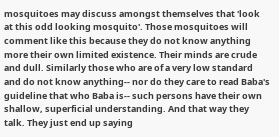mosquitoes may discuss amongst themselves that 'look at this odd looking mosquito'. Those mosquitoes will comment like this because they do not know anything more their own limited existence. Their minds are crude and dull. Similarly those who are of a very low standard and do not know anything-- nor do they care to read Baba's guideline that who Baba is-- such persons have their own shallow, superficial understanding. And that way they talk. They just end up saying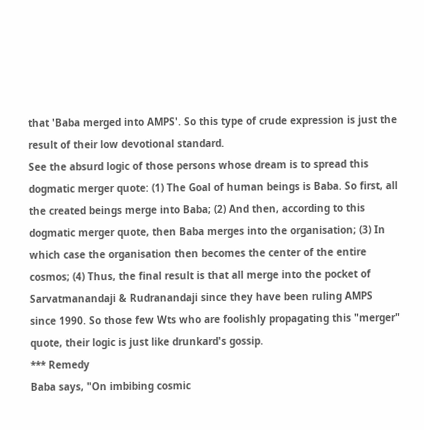that 'Baba merged into AMPS'. So this type of crude expression is just the result of their low devotional standard.
See the absurd logic of those persons whose dream is to spread this dogmatic merger quote: (1) The Goal of human beings is Baba. So first, all the created beings merge into Baba; (2) And then, according to this dogmatic merger quote, then Baba merges into the organisation; (3) In which case the organisation then becomes the center of the entire cosmos; (4) Thus, the final result is that all merge into the pocket of Sarvatmanandaji & Rudranandaji since they have been ruling AMPS since 1990. So those few Wts who are foolishly propagating this "merger" quote, their logic is just like drunkard's gossip.
*** Remedy
Baba says, "On imbibing cosmic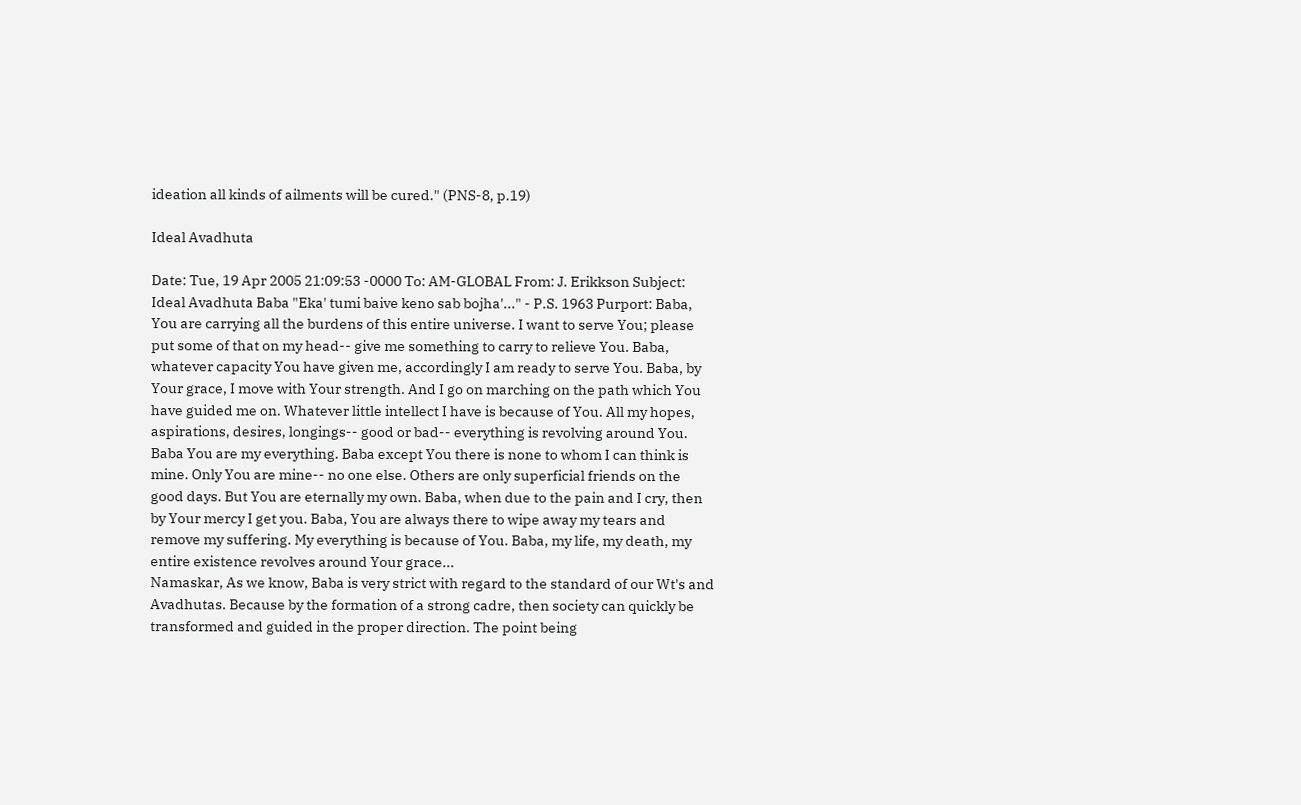ideation all kinds of ailments will be cured." (PNS-8, p.19)

Ideal Avadhuta

Date: Tue, 19 Apr 2005 21:09:53 -0000 To: AM-GLOBAL From: J. Erikkson Subject: Ideal Avadhuta Baba "Eka' tumi baive keno sab bojha'..." - P.S. 1963 Purport: Baba, You are carrying all the burdens of this entire universe. I want to serve You; please put some of that on my head-- give me something to carry to relieve You. Baba, whatever capacity You have given me, accordingly I am ready to serve You. Baba, by Your grace, I move with Your strength. And I go on marching on the path which You have guided me on. Whatever little intellect I have is because of You. All my hopes, aspirations, desires, longings-- good or bad-- everything is revolving around You. Baba You are my everything. Baba except You there is none to whom I can think is mine. Only You are mine-- no one else. Others are only superficial friends on the good days. But You are eternally my own. Baba, when due to the pain and I cry, then by Your mercy I get you. Baba, You are always there to wipe away my tears and remove my suffering. My everything is because of You. Baba, my life, my death, my entire existence revolves around Your grace...
Namaskar, As we know, Baba is very strict with regard to the standard of our Wt's and Avadhutas. Because by the formation of a strong cadre, then society can quickly be transformed and guided in the proper direction. The point being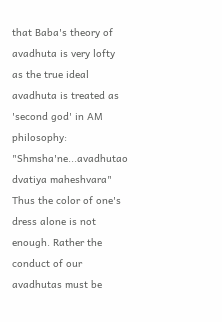that Baba's theory of avadhuta is very lofty as the true ideal avadhuta is treated as 'second god' in AM philosophy:
"Shmsha'ne...avadhutao dvatiya maheshvara"
Thus the color of one's dress alone is not enough. Rather the conduct of our avadhutas must be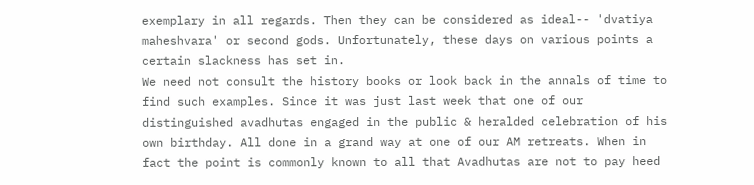exemplary in all regards. Then they can be considered as ideal-- 'dvatiya maheshvara' or second gods. Unfortunately, these days on various points a certain slackness has set in.
We need not consult the history books or look back in the annals of time to find such examples. Since it was just last week that one of our distinguished avadhutas engaged in the public & heralded celebration of his own birthday. All done in a grand way at one of our AM retreats. When in fact the point is commonly known to all that Avadhutas are not to pay heed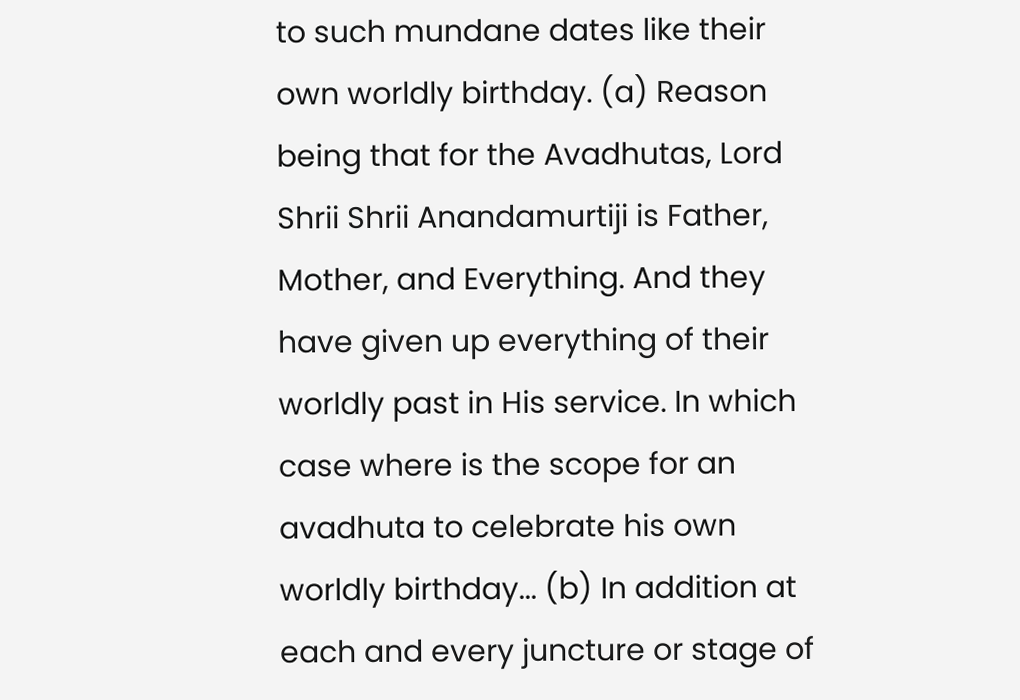to such mundane dates like their own worldly birthday. (a) Reason being that for the Avadhutas, Lord Shrii Shrii Anandamurtiji is Father, Mother, and Everything. And they have given up everything of their worldly past in His service. In which case where is the scope for an avadhuta to celebrate his own worldly birthday... (b) In addition at each and every juncture or stage of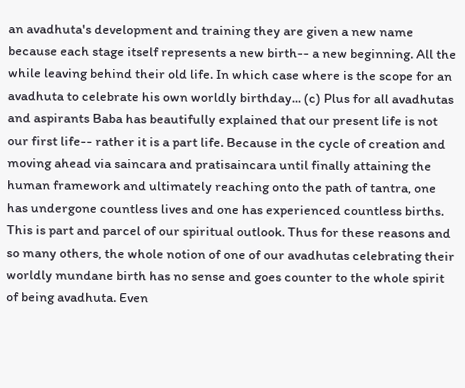an avadhuta's development and training they are given a new name because each stage itself represents a new birth-- a new beginning. All the while leaving behind their old life. In which case where is the scope for an avadhuta to celebrate his own worldly birthday... (c) Plus for all avadhutas and aspirants Baba has beautifully explained that our present life is not our first life-- rather it is a part life. Because in the cycle of creation and moving ahead via saincara and pratisaincara until finally attaining the human framework and ultimately reaching onto the path of tantra, one has undergone countless lives and one has experienced countless births. This is part and parcel of our spiritual outlook. Thus for these reasons and so many others, the whole notion of one of our avadhutas celebrating their worldly mundane birth has no sense and goes counter to the whole spirit of being avadhuta. Even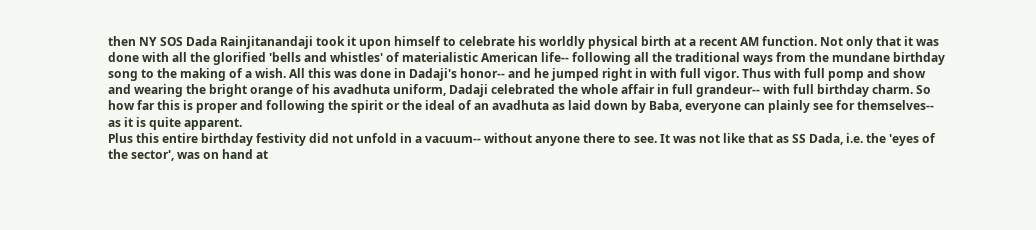then NY SOS Dada Rainjitanandaji took it upon himself to celebrate his worldly physical birth at a recent AM function. Not only that it was done with all the glorified 'bells and whistles' of materialistic American life-- following all the traditional ways from the mundane birthday song to the making of a wish. All this was done in Dadaji's honor-- and he jumped right in with full vigor. Thus with full pomp and show and wearing the bright orange of his avadhuta uniform, Dadaji celebrated the whole affair in full grandeur-- with full birthday charm. So how far this is proper and following the spirit or the ideal of an avadhuta as laid down by Baba, everyone can plainly see for themselves-- as it is quite apparent.
Plus this entire birthday festivity did not unfold in a vacuum-- without anyone there to see. It was not like that as SS Dada, i.e. the 'eyes of the sector', was on hand at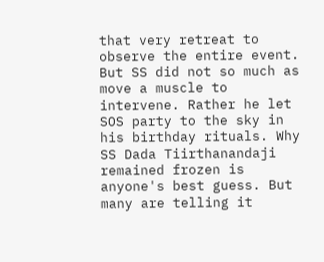that very retreat to observe the entire event. But SS did not so much as move a muscle to intervene. Rather he let SOS party to the sky in his birthday rituals. Why SS Dada Tiirthanandaji remained frozen is anyone's best guess. But many are telling it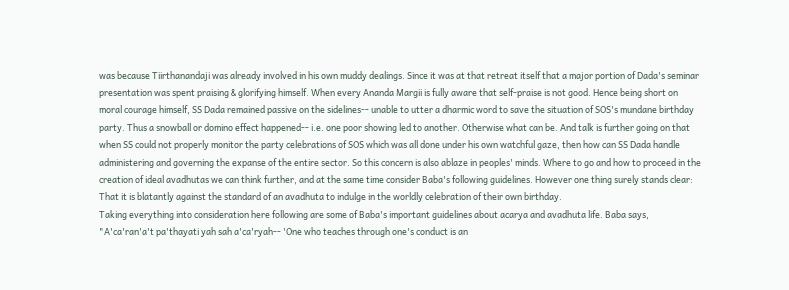was because Tiirthanandaji was already involved in his own muddy dealings. Since it was at that retreat itself that a major portion of Dada's seminar presentation was spent praising & glorifying himself. When every Ananda Margii is fully aware that self-praise is not good. Hence being short on moral courage himself, SS Dada remained passive on the sidelines-- unable to utter a dharmic word to save the situation of SOS's mundane birthday party. Thus a snowball or domino effect happened-- i.e. one poor showing led to another. Otherwise what can be. And talk is further going on that when SS could not properly monitor the party celebrations of SOS which was all done under his own watchful gaze, then how can SS Dada handle administering and governing the expanse of the entire sector. So this concern is also ablaze in peoples' minds. Where to go and how to proceed in the creation of ideal avadhutas we can think further, and at the same time consider Baba's following guidelines. However one thing surely stands clear: That it is blatantly against the standard of an avadhuta to indulge in the worldly celebration of their own birthday.
Taking everything into consideration here following are some of Baba's important guidelines about acarya and avadhuta life. Baba says, "A'ca'ran'a't pa'thayati yah sah a'ca'ryah-- 'One who teaches through one's conduct is an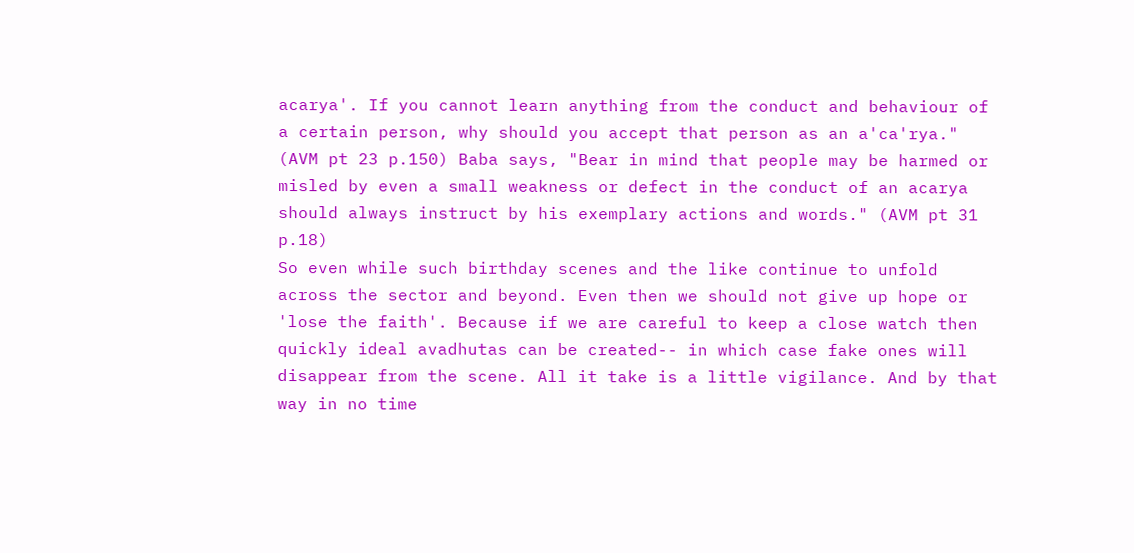acarya'. If you cannot learn anything from the conduct and behaviour of a certain person, why should you accept that person as an a'ca'rya." (AVM pt 23 p.150) Baba says, "Bear in mind that people may be harmed or misled by even a small weakness or defect in the conduct of an acarya should always instruct by his exemplary actions and words." (AVM pt 31 p.18)
So even while such birthday scenes and the like continue to unfold across the sector and beyond. Even then we should not give up hope or 'lose the faith'. Because if we are careful to keep a close watch then quickly ideal avadhutas can be created-- in which case fake ones will disappear from the scene. All it take is a little vigilance. And by that way in no time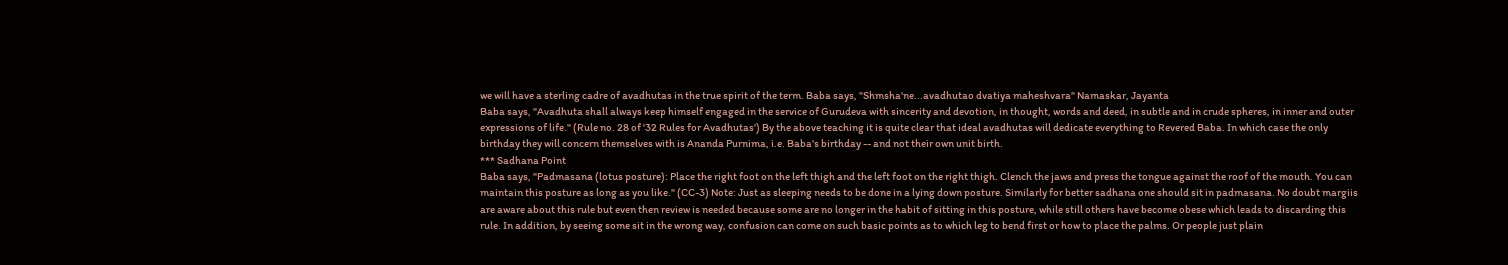we will have a sterling cadre of avadhutas in the true spirit of the term. Baba says, "Shmsha'ne...avadhutao dvatiya maheshvara" Namaskar, Jayanta
Baba says, "Avadhuta shall always keep himself engaged in the service of Gurudeva with sincerity and devotion, in thought, words and deed, in subtle and in crude spheres, in inner and outer expressions of life." (Rule no. 28 of '32 Rules for Avadhutas') By the above teaching it is quite clear that ideal avadhutas will dedicate everything to Revered Baba. In which case the only birthday they will concern themselves with is Ananda Purnima, i.e. Baba's birthday -- and not their own unit birth.
*** Sadhana Point
Baba says, "Padmasana (lotus posture): Place the right foot on the left thigh and the left foot on the right thigh. Clench the jaws and press the tongue against the roof of the mouth. You can maintain this posture as long as you like." (CC-3) Note: Just as sleeping needs to be done in a lying down posture. Similarly for better sadhana one should sit in padmasana. No doubt margiis are aware about this rule but even then review is needed because some are no longer in the habit of sitting in this posture, while still others have become obese which leads to discarding this rule. In addition, by seeing some sit in the wrong way, confusion can come on such basic points as to which leg to bend first or how to place the palms. Or people just plain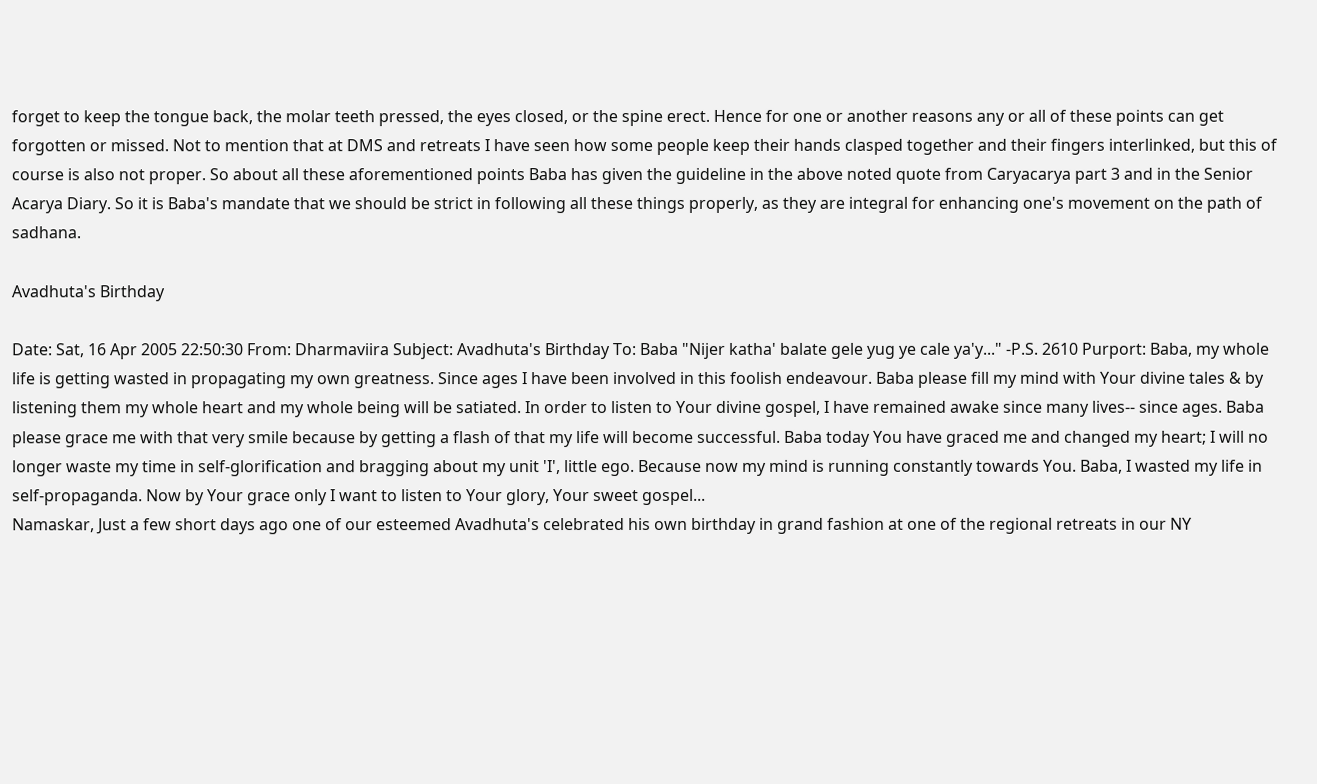forget to keep the tongue back, the molar teeth pressed, the eyes closed, or the spine erect. Hence for one or another reasons any or all of these points can get forgotten or missed. Not to mention that at DMS and retreats I have seen how some people keep their hands clasped together and their fingers interlinked, but this of course is also not proper. So about all these aforementioned points Baba has given the guideline in the above noted quote from Caryacarya part 3 and in the Senior Acarya Diary. So it is Baba's mandate that we should be strict in following all these things properly, as they are integral for enhancing one's movement on the path of sadhana.

Avadhuta's Birthday

Date: Sat, 16 Apr 2005 22:50:30 From: Dharmaviira Subject: Avadhuta's Birthday To: Baba "Nijer katha' balate gele yug ye cale ya'y..." -P.S. 2610 Purport: Baba, my whole life is getting wasted in propagating my own greatness. Since ages I have been involved in this foolish endeavour. Baba please fill my mind with Your divine tales & by listening them my whole heart and my whole being will be satiated. In order to listen to Your divine gospel, I have remained awake since many lives-- since ages. Baba please grace me with that very smile because by getting a flash of that my life will become successful. Baba today You have graced me and changed my heart; I will no longer waste my time in self-glorification and bragging about my unit 'I', little ego. Because now my mind is running constantly towards You. Baba, I wasted my life in self-propaganda. Now by Your grace only I want to listen to Your glory, Your sweet gospel...
Namaskar, Just a few short days ago one of our esteemed Avadhuta's celebrated his own birthday in grand fashion at one of the regional retreats in our NY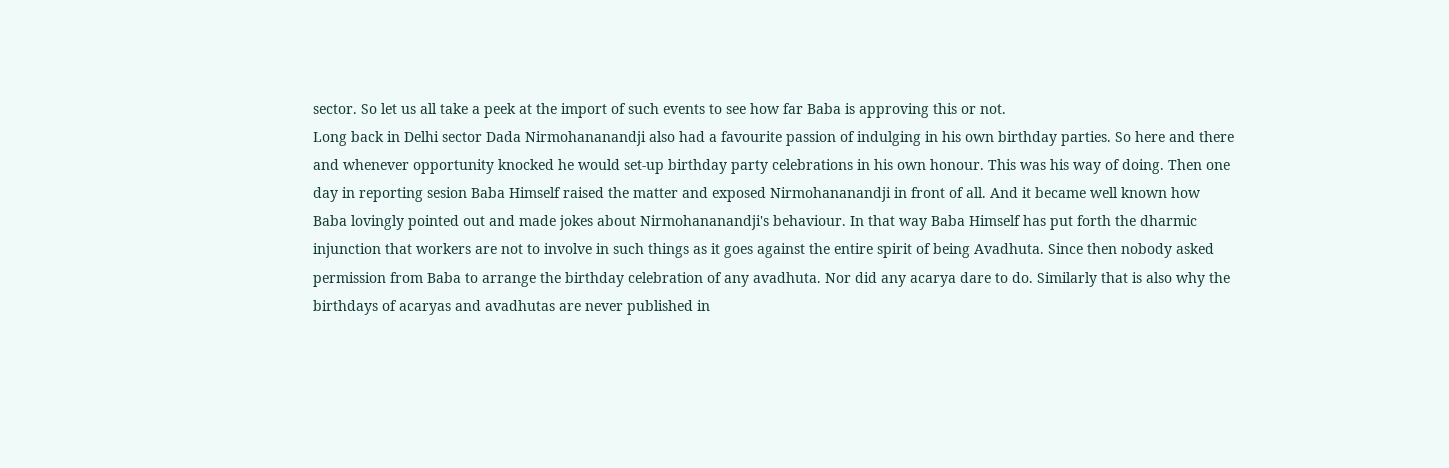sector. So let us all take a peek at the import of such events to see how far Baba is approving this or not.
Long back in Delhi sector Dada Nirmohananandji also had a favourite passion of indulging in his own birthday parties. So here and there and whenever opportunity knocked he would set-up birthday party celebrations in his own honour. This was his way of doing. Then one day in reporting sesion Baba Himself raised the matter and exposed Nirmohananandji in front of all. And it became well known how Baba lovingly pointed out and made jokes about Nirmohananandji's behaviour. In that way Baba Himself has put forth the dharmic injunction that workers are not to involve in such things as it goes against the entire spirit of being Avadhuta. Since then nobody asked permission from Baba to arrange the birthday celebration of any avadhuta. Nor did any acarya dare to do. Similarly that is also why the birthdays of acaryas and avadhutas are never published in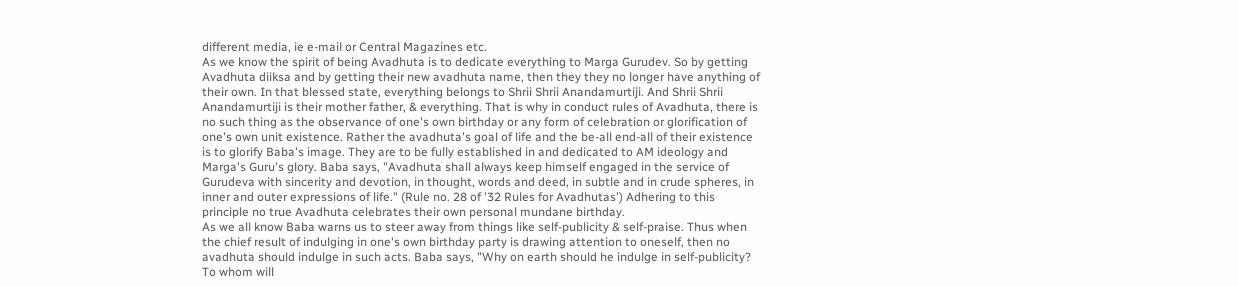different media, ie e-mail or Central Magazines etc.
As we know the spirit of being Avadhuta is to dedicate everything to Marga Gurudev. So by getting Avadhuta diiksa and by getting their new avadhuta name, then they they no longer have anything of their own. In that blessed state, everything belongs to Shrii Shrii Anandamurtiji. And Shrii Shrii Anandamurtiji is their mother father, & everything. That is why in conduct rules of Avadhuta, there is no such thing as the observance of one's own birthday or any form of celebration or glorification of one's own unit existence. Rather the avadhuta's goal of life and the be-all end-all of their existence is to glorify Baba's image. They are to be fully established in and dedicated to AM ideology and Marga's Guru's glory. Baba says, "Avadhuta shall always keep himself engaged in the service of Gurudeva with sincerity and devotion, in thought, words and deed, in subtle and in crude spheres, in inner and outer expressions of life." (Rule no. 28 of '32 Rules for Avadhutas') Adhering to this principle no true Avadhuta celebrates their own personal mundane birthday.
As we all know Baba warns us to steer away from things like self-publicity & self-praise. Thus when the chief result of indulging in one's own birthday party is drawing attention to oneself, then no avadhuta should indulge in such acts. Baba says, "Why on earth should he indulge in self-publicity? To whom will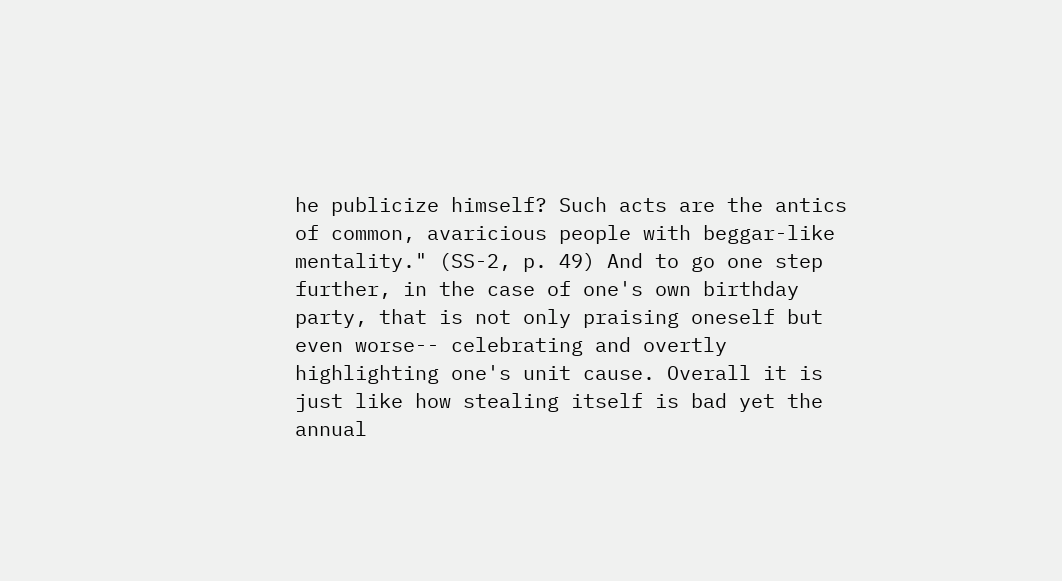he publicize himself? Such acts are the antics of common, avaricious people with beggar-like mentality." (SS-2, p. 49) And to go one step further, in the case of one's own birthday party, that is not only praising oneself but even worse-- celebrating and overtly highlighting one's unit cause. Overall it is just like how stealing itself is bad yet the annual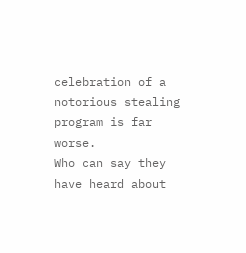celebration of a notorious stealing program is far worse.
Who can say they have heard about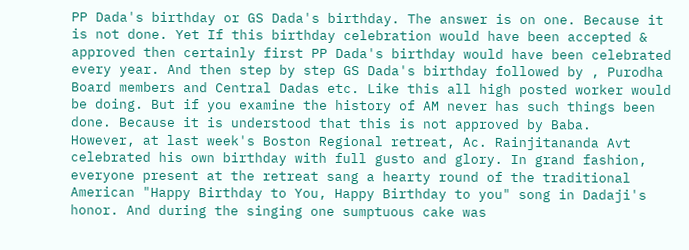PP Dada's birthday or GS Dada's birthday. The answer is on one. Because it is not done. Yet If this birthday celebration would have been accepted & approved then certainly first PP Dada's birthday would have been celebrated every year. And then step by step GS Dada's birthday followed by , Purodha Board members and Central Dadas etc. Like this all high posted worker would be doing. But if you examine the history of AM never has such things been done. Because it is understood that this is not approved by Baba.
However, at last week's Boston Regional retreat, Ac. Rainjitananda Avt celebrated his own birthday with full gusto and glory. In grand fashion, everyone present at the retreat sang a hearty round of the traditional American "Happy Birthday to You, Happy Birthday to you" song in Dadaji's honor. And during the singing one sumptuous cake was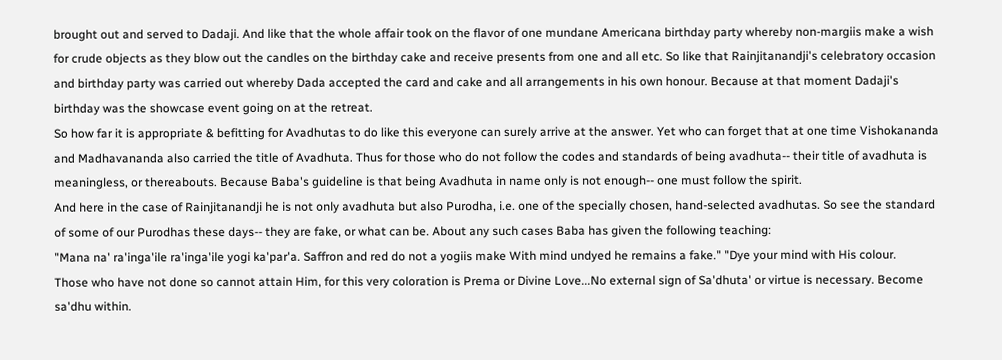brought out and served to Dadaji. And like that the whole affair took on the flavor of one mundane Americana birthday party whereby non-margiis make a wish for crude objects as they blow out the candles on the birthday cake and receive presents from one and all etc. So like that Rainjitanandji's celebratory occasion and birthday party was carried out whereby Dada accepted the card and cake and all arrangements in his own honour. Because at that moment Dadaji's birthday was the showcase event going on at the retreat.
So how far it is appropriate & befitting for Avadhutas to do like this everyone can surely arrive at the answer. Yet who can forget that at one time Vishokananda and Madhavananda also carried the title of Avadhuta. Thus for those who do not follow the codes and standards of being avadhuta-- their title of avadhuta is meaningless, or thereabouts. Because Baba's guideline is that being Avadhuta in name only is not enough-- one must follow the spirit.
And here in the case of Rainjitanandji he is not only avadhuta but also Purodha, i.e. one of the specially chosen, hand-selected avadhutas. So see the standard of some of our Purodhas these days-- they are fake, or what can be. About any such cases Baba has given the following teaching:
"Mana na' ra'inga'ile ra'inga'ile yogi ka'par'a. Saffron and red do not a yogiis make With mind undyed he remains a fake." "Dye your mind with His colour.
Those who have not done so cannot attain Him, for this very coloration is Prema or Divine Love...No external sign of Sa'dhuta' or virtue is necessary. Become sa'dhu within.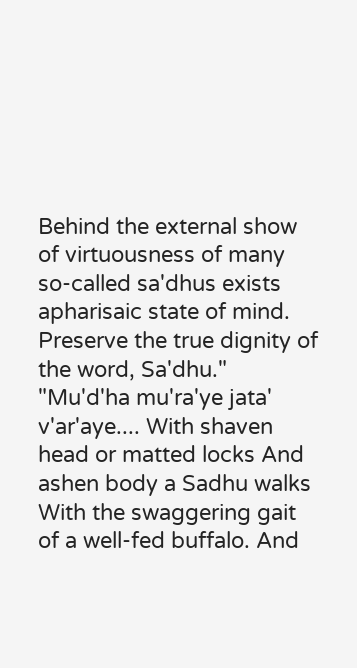Behind the external show of virtuousness of many so-called sa'dhus exists apharisaic state of mind. Preserve the true dignity of the word, Sa'dhu."
"Mu'd'ha mu'ra'ye jata' v'ar'aye.... With shaven head or matted locks And ashen body a Sadhu walks With the swaggering gait of a well-fed buffalo. And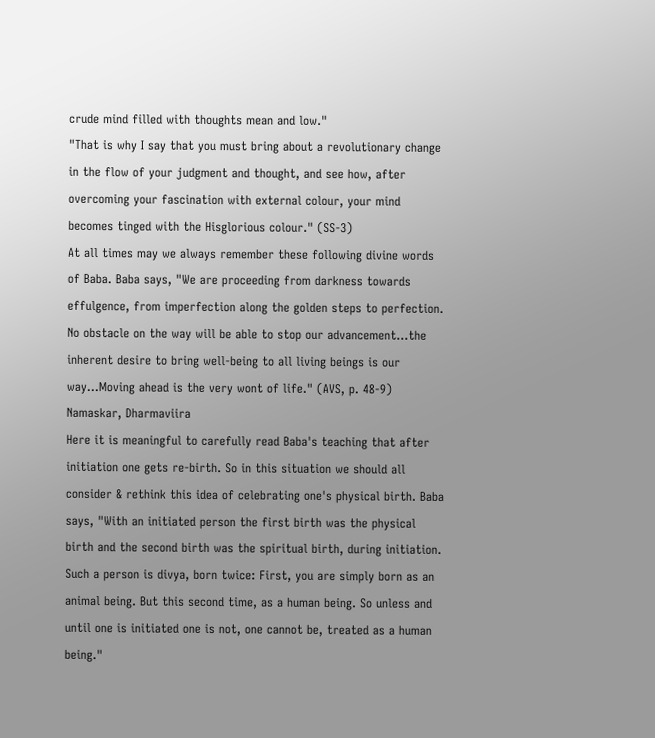crude mind filled with thoughts mean and low."
"That is why I say that you must bring about a revolutionary change in the flow of your judgment and thought, and see how, after overcoming your fascination with external colour, your mind becomes tinged with the Hisglorious colour." (SS-3)
At all times may we always remember these following divine words of Baba. Baba says, "We are proceeding from darkness towards effulgence, from imperfection along the golden steps to perfection. No obstacle on the way will be able to stop our advancement...the inherent desire to bring well-being to all living beings is our way...Moving ahead is the very wont of life." (AVS, p. 48-9) Namaskar, Dharmaviira
Here it is meaningful to carefully read Baba's teaching that after initiation one gets re-birth. So in this situation we should all consider & rethink this idea of celebrating one's physical birth. Baba says, "With an initiated person the first birth was the physical birth and the second birth was the spiritual birth, during initiation. Such a person is divya, born twice: First, you are simply born as an animal being. But this second time, as a human being. So unless and until one is initiated one is not, one cannot be, treated as a human being."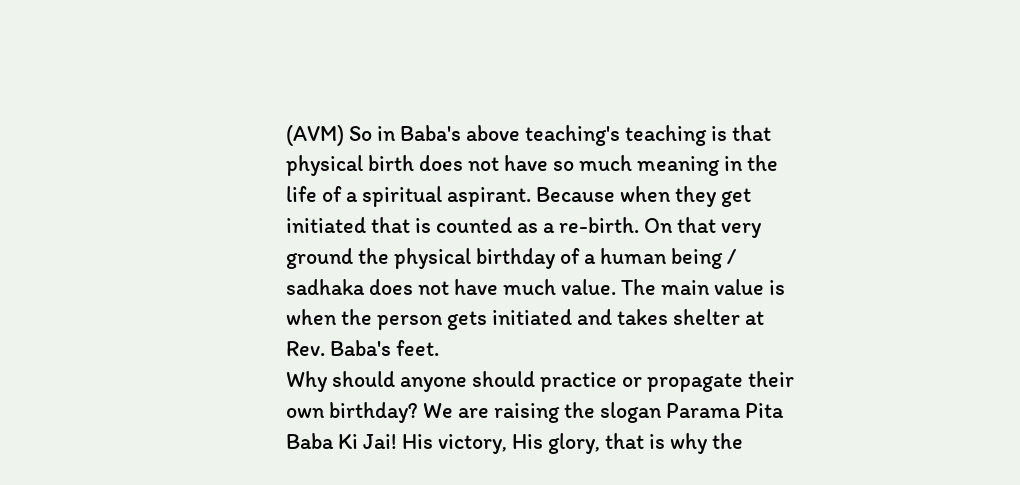(AVM) So in Baba's above teaching's teaching is that physical birth does not have so much meaning in the life of a spiritual aspirant. Because when they get initiated that is counted as a re-birth. On that very ground the physical birthday of a human being / sadhaka does not have much value. The main value is when the person gets initiated and takes shelter at Rev. Baba's feet.
Why should anyone should practice or propagate their own birthday? We are raising the slogan Parama Pita Baba Ki Jai! His victory, His glory, that is why the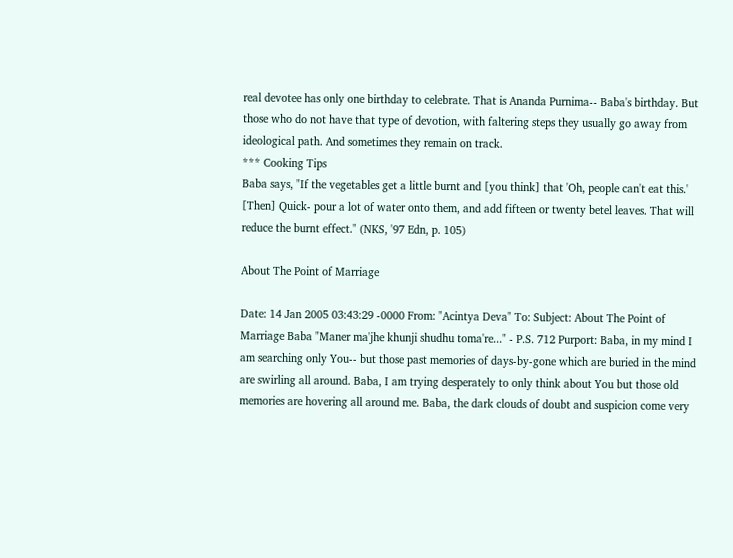real devotee has only one birthday to celebrate. That is Ananda Purnima-- Baba's birthday. But those who do not have that type of devotion, with faltering steps they usually go away from ideological path. And sometimes they remain on track.
*** Cooking Tips
Baba says, "If the vegetables get a little burnt and [you think] that 'Oh, people can't eat this.' [Then] Quick- pour a lot of water onto them, and add fifteen or twenty betel leaves. That will reduce the burnt effect." (NKS, '97 Edn, p. 105)

About The Point of Marriage

Date: 14 Jan 2005 03:43:29 -0000 From: "Acintya Deva" To: Subject: About The Point of Marriage Baba "Maner ma'jhe khunji shudhu toma're..." - P.S. 712 Purport: Baba, in my mind I am searching only You-- but those past memories of days-by-gone which are buried in the mind are swirling all around. Baba, I am trying desperately to only think about You but those old memories are hovering all around me. Baba, the dark clouds of doubt and suspicion come very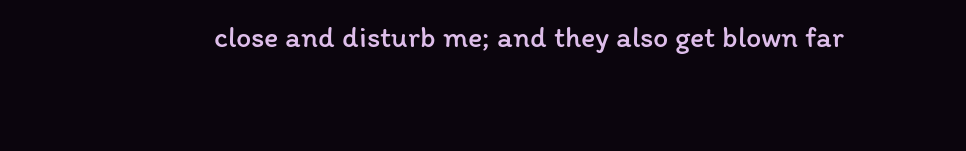close and disturb me; and they also get blown far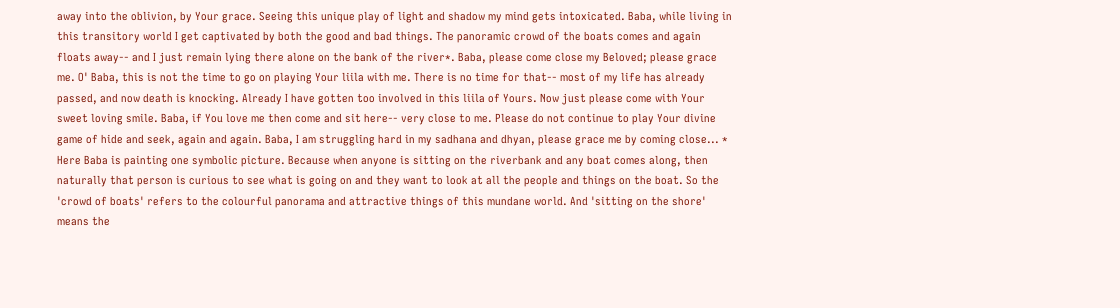away into the oblivion, by Your grace. Seeing this unique play of light and shadow my mind gets intoxicated. Baba, while living in this transitory world I get captivated by both the good and bad things. The panoramic crowd of the boats comes and again floats away-- and I just remain lying there alone on the bank of the river*. Baba, please come close my Beloved; please grace me. O' Baba, this is not the time to go on playing Your liila with me. There is no time for that-- most of my life has already passed, and now death is knocking. Already I have gotten too involved in this liila of Yours. Now just please come with Your sweet loving smile. Baba, if You love me then come and sit here-- very close to me. Please do not continue to play Your divine game of hide and seek, again and again. Baba, I am struggling hard in my sadhana and dhyan, please grace me by coming close... * Here Baba is painting one symbolic picture. Because when anyone is sitting on the riverbank and any boat comes along, then naturally that person is curious to see what is going on and they want to look at all the people and things on the boat. So the 'crowd of boats' refers to the colourful panorama and attractive things of this mundane world. And 'sitting on the shore' means the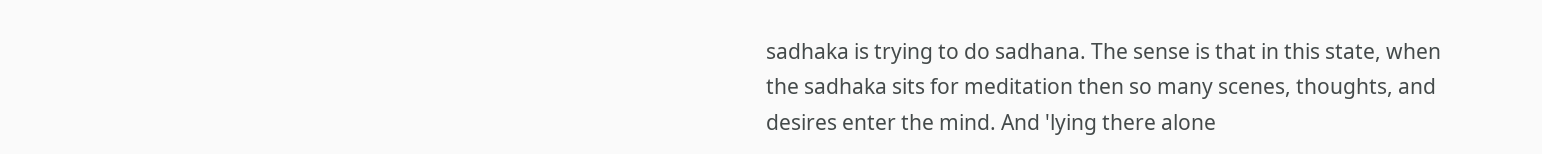sadhaka is trying to do sadhana. The sense is that in this state, when the sadhaka sits for meditation then so many scenes, thoughts, and desires enter the mind. And 'lying there alone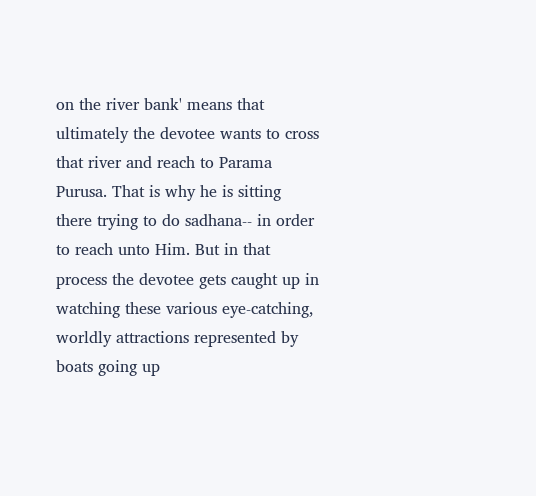on the river bank' means that ultimately the devotee wants to cross that river and reach to Parama Purusa. That is why he is sitting there trying to do sadhana-- in order to reach unto Him. But in that process the devotee gets caught up in watching these various eye-catching, worldly attractions represented by boats going up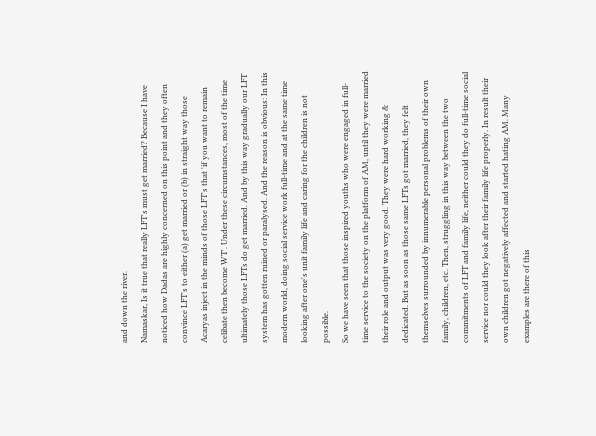and down the river.
Namaskar, Is it true that really LFT's must get married? Because I have noticed how Dadas are highly concerned on this point and they often convince LFT's to either (a) get married or (b) in straight way those Acaryas inject in the minds of those LFT's that 'if you want to remain celibate then become WT'. Under these circumstances, most of the time ultimately those LFTs do get married. And by this way gradually our LFT system has gotten ruined or paralysed. And the reason is obvious: In this modern world, doing social service work full-time and at the same time looking after one's unit family life and caring for the children is not possible.
So we have seen that those inspired youths who were engaged in full-time service to the society on the platform of AM, until they were married their role and output was very good. They were hard working & dedicated. But as soon as those same LFTs got married, they felt themselves surrounded by innumerable personal problems of their own family, children, etc. Then, struggling in this way between the two commitments of LFT and family life, neither could they do full-time social service nor could they look after their family life properly. In result their own children got negatively affected and started hating AM. Many examples are there of this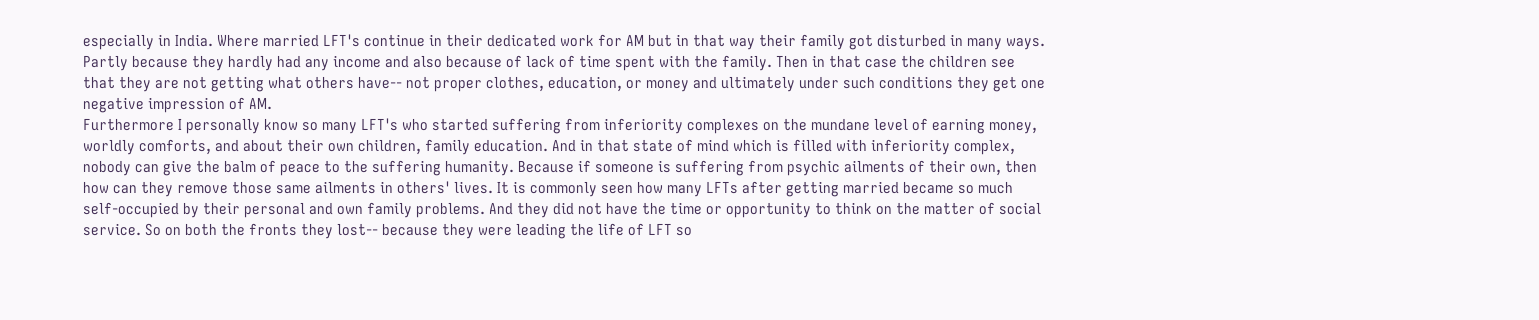especially in India. Where married LFT's continue in their dedicated work for AM but in that way their family got disturbed in many ways. Partly because they hardly had any income and also because of lack of time spent with the family. Then in that case the children see that they are not getting what others have-- not proper clothes, education, or money and ultimately under such conditions they get one negative impression of AM.
Furthermore I personally know so many LFT's who started suffering from inferiority complexes on the mundane level of earning money, worldly comforts, and about their own children, family education. And in that state of mind which is filled with inferiority complex, nobody can give the balm of peace to the suffering humanity. Because if someone is suffering from psychic ailments of their own, then how can they remove those same ailments in others' lives. It is commonly seen how many LFTs after getting married became so much self-occupied by their personal and own family problems. And they did not have the time or opportunity to think on the matter of social service. So on both the fronts they lost-- because they were leading the life of LFT so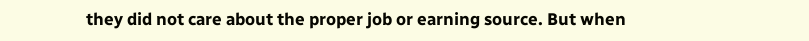they did not care about the proper job or earning source. But when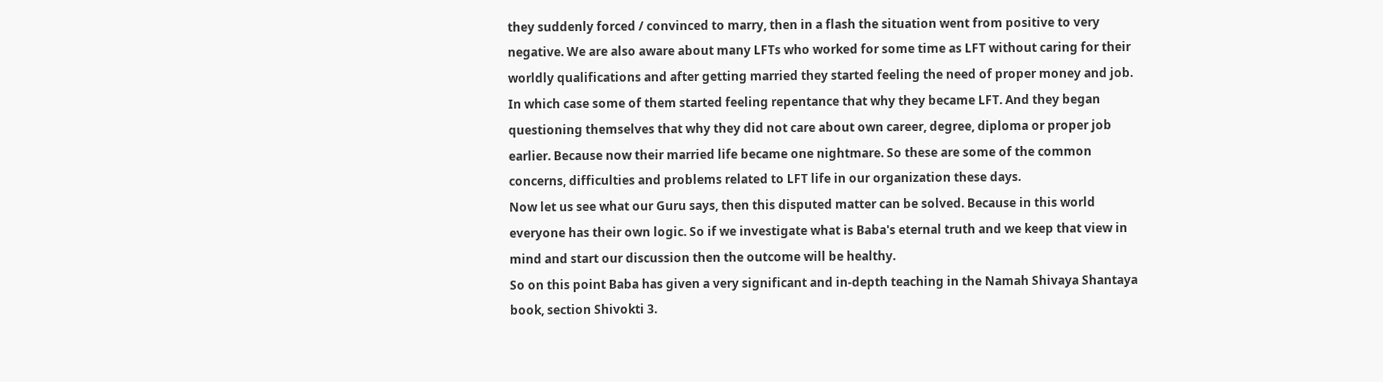they suddenly forced / convinced to marry, then in a flash the situation went from positive to very negative. We are also aware about many LFTs who worked for some time as LFT without caring for their worldly qualifications and after getting married they started feeling the need of proper money and job. In which case some of them started feeling repentance that why they became LFT. And they began questioning themselves that why they did not care about own career, degree, diploma or proper job earlier. Because now their married life became one nightmare. So these are some of the common concerns, difficulties and problems related to LFT life in our organization these days.
Now let us see what our Guru says, then this disputed matter can be solved. Because in this world everyone has their own logic. So if we investigate what is Baba's eternal truth and we keep that view in mind and start our discussion then the outcome will be healthy.
So on this point Baba has given a very significant and in-depth teaching in the Namah Shivaya Shantaya book, section Shivokti 3.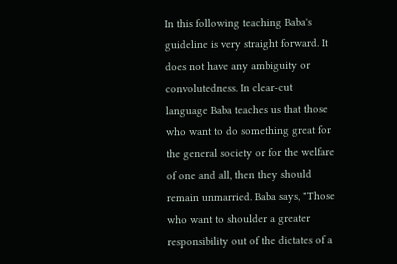In this following teaching Baba's guideline is very straight forward. It does not have any ambiguity or convolutedness. In clear-cut language Baba teaches us that those who want to do something great for the general society or for the welfare of one and all, then they should remain unmarried. Baba says, "Those who want to shoulder a greater responsibility out of the dictates of a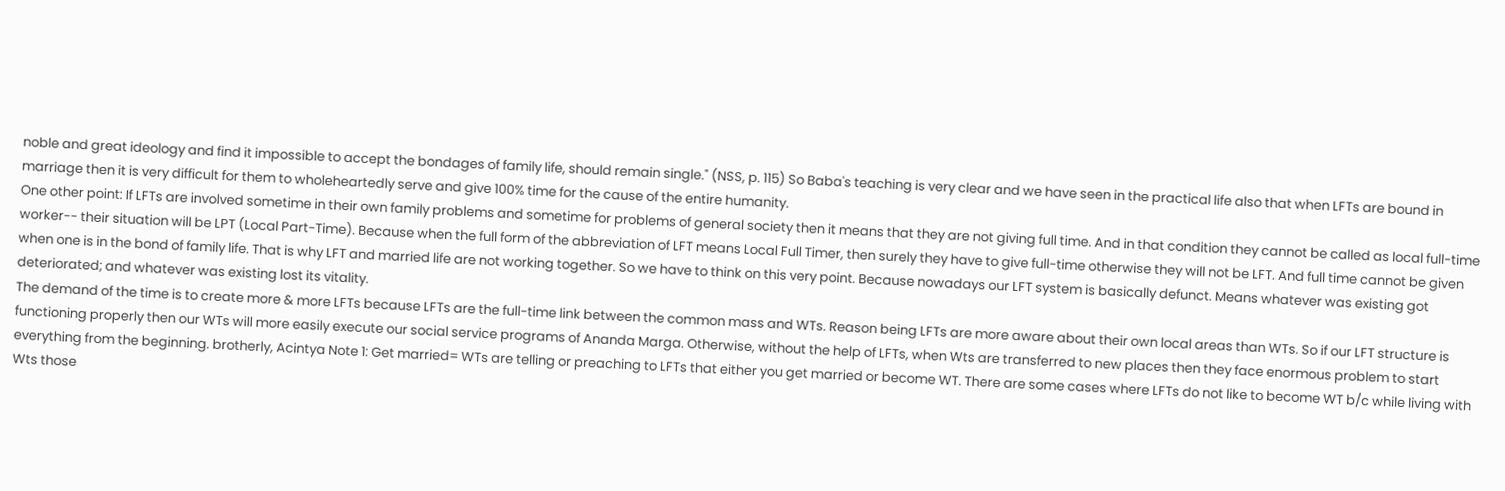noble and great ideology and find it impossible to accept the bondages of family life, should remain single." (NSS, p. 115) So Baba's teaching is very clear and we have seen in the practical life also that when LFTs are bound in marriage then it is very difficult for them to wholeheartedly serve and give 100% time for the cause of the entire humanity.
One other point: If LFTs are involved sometime in their own family problems and sometime for problems of general society then it means that they are not giving full time. And in that condition they cannot be called as local full-time worker-- their situation will be LPT (Local Part-Time). Because when the full form of the abbreviation of LFT means Local Full Timer, then surely they have to give full-time otherwise they will not be LFT. And full time cannot be given when one is in the bond of family life. That is why LFT and married life are not working together. So we have to think on this very point. Because nowadays our LFT system is basically defunct. Means whatever was existing got deteriorated; and whatever was existing lost its vitality.
The demand of the time is to create more & more LFTs because LFTs are the full-time link between the common mass and WTs. Reason being LFTs are more aware about their own local areas than WTs. So if our LFT structure is functioning properly then our WTs will more easily execute our social service programs of Ananda Marga. Otherwise, without the help of LFTs, when Wts are transferred to new places then they face enormous problem to start everything from the beginning. brotherly, Acintya Note 1: Get married= WTs are telling or preaching to LFTs that either you get married or become WT. There are some cases where LFTs do not like to become WT b/c while living with Wts those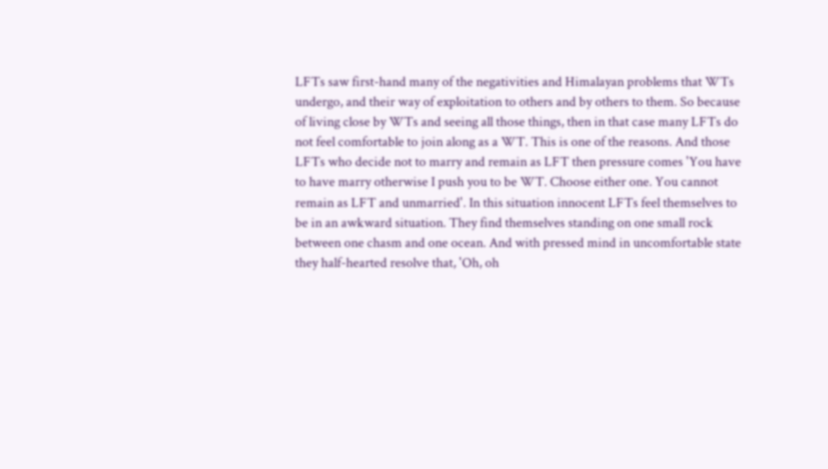LFTs saw first-hand many of the negativities and Himalayan problems that WTs undergo, and their way of exploitation to others and by others to them. So because of living close by WTs and seeing all those things, then in that case many LFTs do not feel comfortable to join along as a WT. This is one of the reasons. And those LFTs who decide not to marry and remain as LFT then pressure comes 'You have to have marry otherwise I push you to be WT. Choose either one. You cannot remain as LFT and unmarried'. In this situation innocent LFTs feel themselves to be in an awkward situation. They find themselves standing on one small rock between one chasm and one ocean. And with pressed mind in uncomfortable state they half-hearted resolve that, 'Oh, oh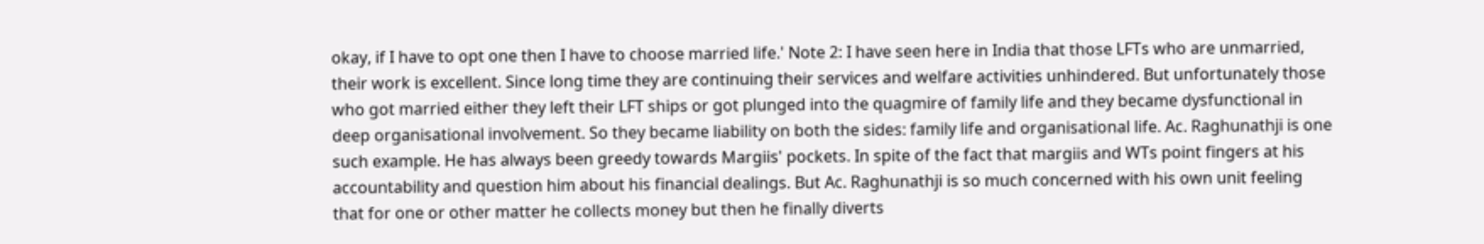okay, if I have to opt one then I have to choose married life.' Note 2: I have seen here in India that those LFTs who are unmarried, their work is excellent. Since long time they are continuing their services and welfare activities unhindered. But unfortunately those who got married either they left their LFT ships or got plunged into the quagmire of family life and they became dysfunctional in deep organisational involvement. So they became liability on both the sides: family life and organisational life. Ac. Raghunathji is one such example. He has always been greedy towards Margiis' pockets. In spite of the fact that margiis and WTs point fingers at his accountability and question him about his financial dealings. But Ac. Raghunathji is so much concerned with his own unit feeling that for one or other matter he collects money but then he finally diverts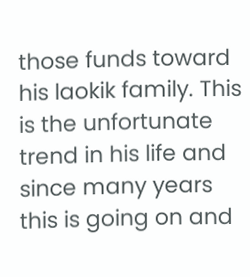those funds toward his laokik family. This is the unfortunate trend in his life and since many years this is going on and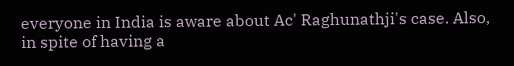everyone in India is aware about Ac' Raghunathji's case. Also, in spite of having a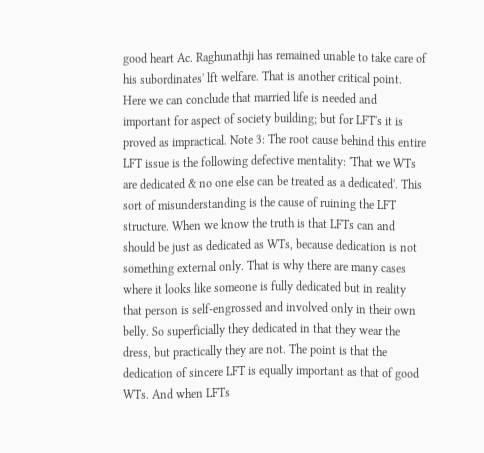good heart Ac. Raghunathji has remained unable to take care of his subordinates' lft welfare. That is another critical point. Here we can conclude that married life is needed and important for aspect of society building; but for LFT's it is proved as impractical. Note 3: The root cause behind this entire LFT issue is the following defective mentality: 'That we WTs are dedicated & no one else can be treated as a dedicated'. This sort of misunderstanding is the cause of ruining the LFT structure. When we know the truth is that LFTs can and should be just as dedicated as WTs, because dedication is not something external only. That is why there are many cases where it looks like someone is fully dedicated but in reality that person is self-engrossed and involved only in their own belly. So superficially they dedicated in that they wear the dress, but practically they are not. The point is that the dedication of sincere LFT is equally important as that of good WTs. And when LFTs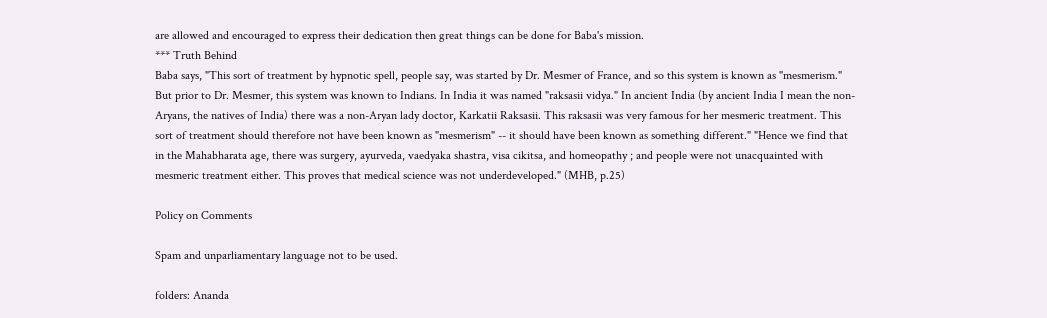are allowed and encouraged to express their dedication then great things can be done for Baba's mission.
*** Truth Behind
Baba says, "This sort of treatment by hypnotic spell, people say, was started by Dr. Mesmer of France, and so this system is known as "mesmerism." But prior to Dr. Mesmer, this system was known to Indians. In India it was named "raksasii vidya." In ancient India (by ancient India I mean the non-Aryans, the natives of India) there was a non-Aryan lady doctor, Karkatii Raksasii. This raksasii was very famous for her mesmeric treatment. This sort of treatment should therefore not have been known as "mesmerism" -- it should have been known as something different." "Hence we find that in the Mahabharata age, there was surgery, ayurveda, vaedyaka shastra, visa cikitsa, and homeopathy ; and people were not unacquainted with mesmeric treatment either. This proves that medical science was not underdeveloped." (MHB, p.25)

Policy on Comments

Spam and unparliamentary language not to be used.

folders: Ananda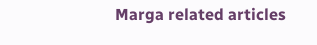Marga related articles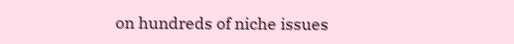on hundreds of niche issues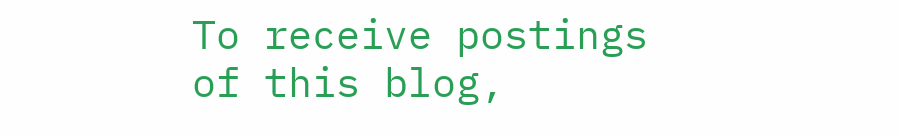To receive postings of this blog,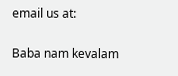email us at:

Baba nam kevalam